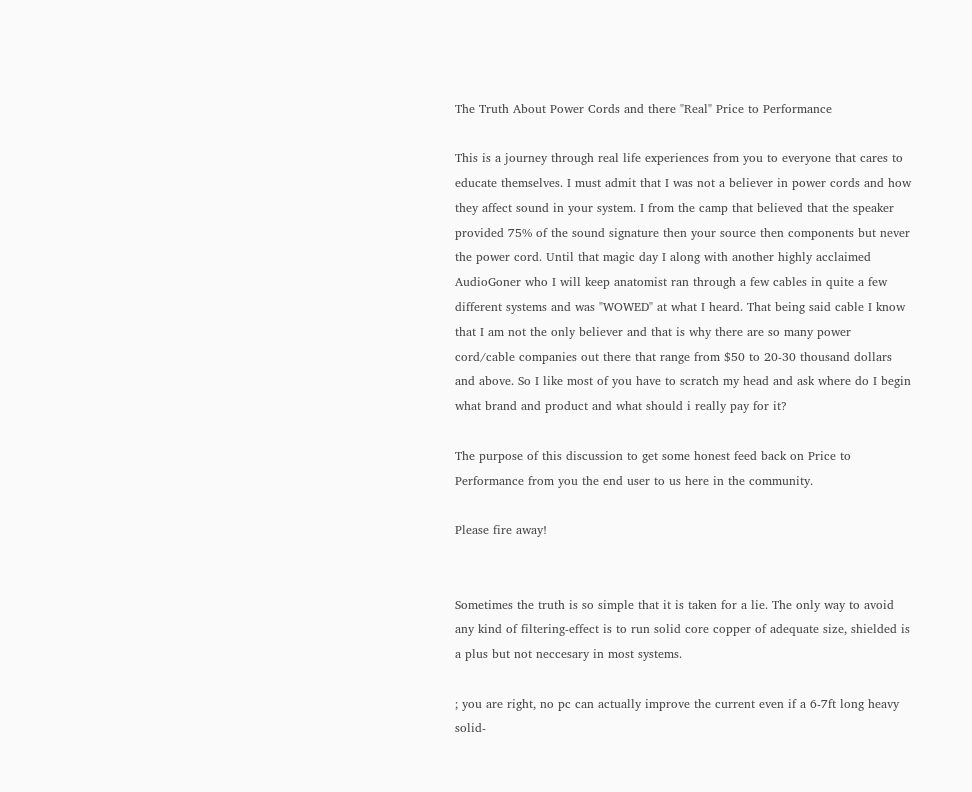The Truth About Power Cords and there "Real" Price to Performance

This is a journey through real life experiences from you to everyone that cares to educate themselves. I must admit that I was not a believer in power cords and how they affect sound in your system. I from the camp that believed that the speaker provided 75% of the sound signature then your source then components but never the power cord. Until that magic day I along with another highly acclaimed AudioGoner who I will keep anatomist ran through a few cables in quite a few different systems and was "WOWED" at what I heard. That being said cable I know that I am not the only believer and that is why there are so many power cord/cable companies out there that range from $50 to 20-30 thousand dollars and above. So I like most of you have to scratch my head and ask where do I begin what brand and product and what should i really pay for it?

The purpose of this discussion to get some honest feed back on Price to Performance from you the end user to us here in the community.

Please fire away!


Sometimes the truth is so simple that it is taken for a lie. The only way to avoid any kind of filtering-effect is to run solid core copper of adequate size, shielded is a plus but not neccesary in most systems.

; you are right, no pc can actually improve the current even if a 6-7ft long heavy solid-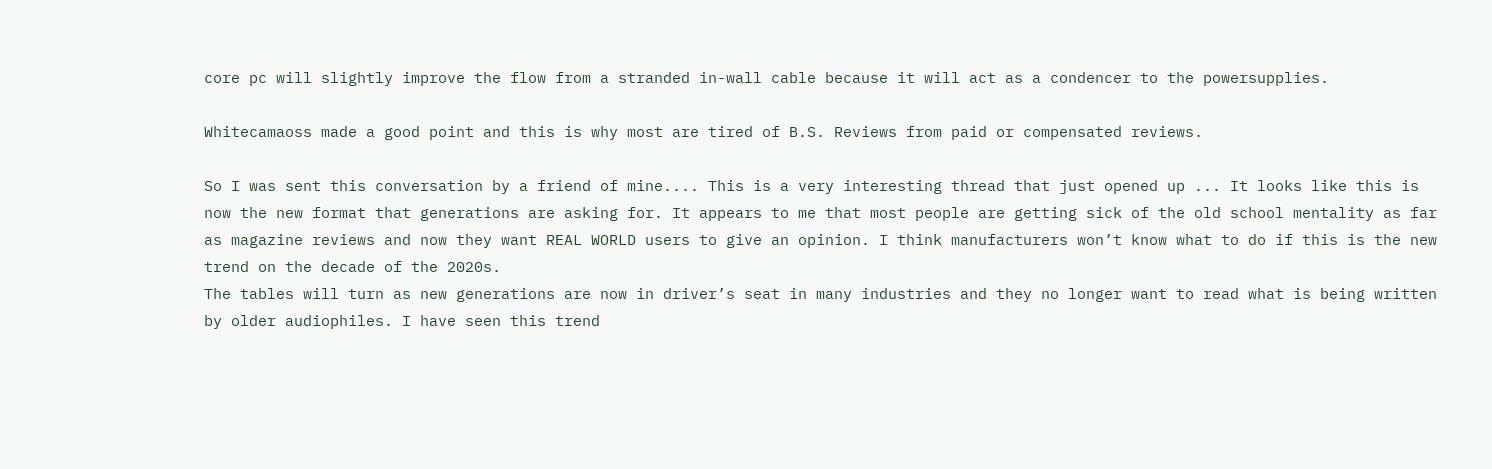core pc will slightly improve the flow from a stranded in-wall cable because it will act as a condencer to the powersupplies.

Whitecamaoss made a good point and this is why most are tired of B.S. Reviews from paid or compensated reviews.

So I was sent this conversation by a friend of mine.... This is a very interesting thread that just opened up ... It looks like this is now the new format that generations are asking for. It appears to me that most people are getting sick of the old school mentality as far as magazine reviews and now they want REAL WORLD users to give an opinion. I think manufacturers won’t know what to do if this is the new trend on the decade of the 2020s.
The tables will turn as new generations are now in driver’s seat in many industries and they no longer want to read what is being written by older audiophiles. I have seen this trend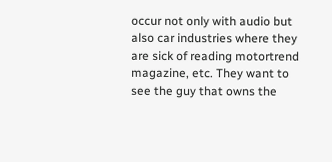occur not only with audio but also car industries where they are sick of reading motortrend magazine, etc. They want to see the guy that owns the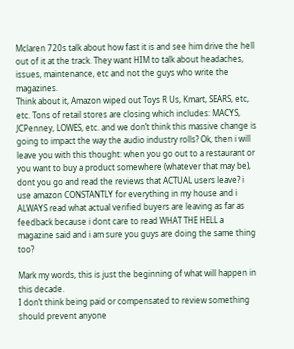Mclaren 720s talk about how fast it is and see him drive the hell out of it at the track. They want HIM to talk about headaches, issues, maintenance, etc and not the guys who write the magazines.
Think about it, Amazon wiped out Toys R Us, Kmart, SEARS, etc, etc. Tons of retail stores are closing which includes: MACYS, JCPenney, LOWES, etc. and we don’t think this massive change is going to impact the way the audio industry rolls? Ok, then i will leave you with this thought: when you go out to a restaurant or you want to buy a product somewhere (whatever that may be), dont you go and read the reviews that ACTUAL users leave? i use amazon CONSTANTLY for everything in my house and i ALWAYS read what actual verified buyers are leaving as far as feedback because i dont care to read WHAT THE HELL a magazine said and i am sure you guys are doing the same thing too?

Mark my words, this is just the beginning of what will happen in this decade.
I don’t think being paid or compensated to review something should prevent anyone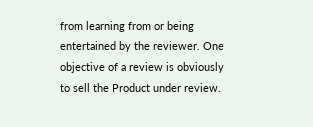from learning from or being entertained by the reviewer. One objective of a review is obviously to sell the Product under review.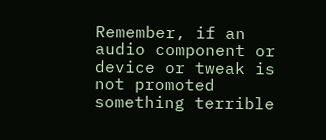Remember, if an audio component or device or tweak is not promoted something terrible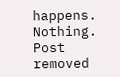happens. Nothing.
Post removed